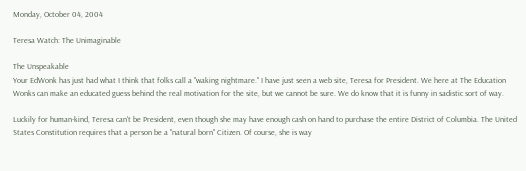Monday, October 04, 2004

Teresa Watch: The Unimaginable

The Unspeakable
Your EdWonk has just had what I think that folks call a "waking nightmare." I have just seen a web site, Teresa for President. We here at The Education Wonks can make an educated guess behind the real motivation for the site, but we cannot be sure. We do know that it is funny in sadistic sort of way.

Luckily for human-kind, Teresa can't be President, even though she may have enough cash on hand to purchase the entire District of Columbia. The United States Constitution requires that a person be a "natural born" Citizen. Of course, she is way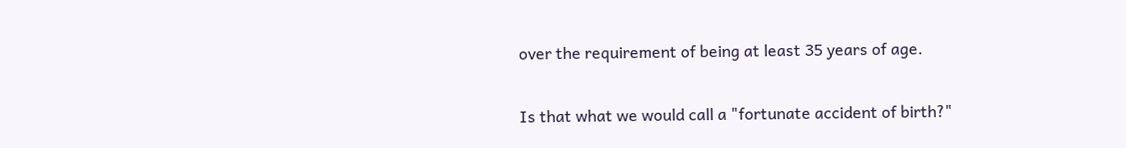over the requirement of being at least 35 years of age.

Is that what we would call a "fortunate accident of birth?"